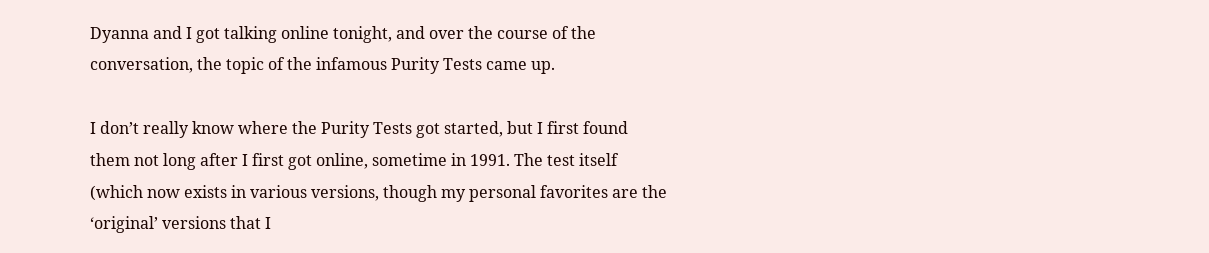Dyanna and I got talking online tonight, and over the course of the conversation, the topic of the infamous Purity Tests came up.

I don’t really know where the Purity Tests got started, but I first found them not long after I first got online, sometime in 1991. The test itself (which now exists in various versions, though my personal favorites are the ‘original’ versions that I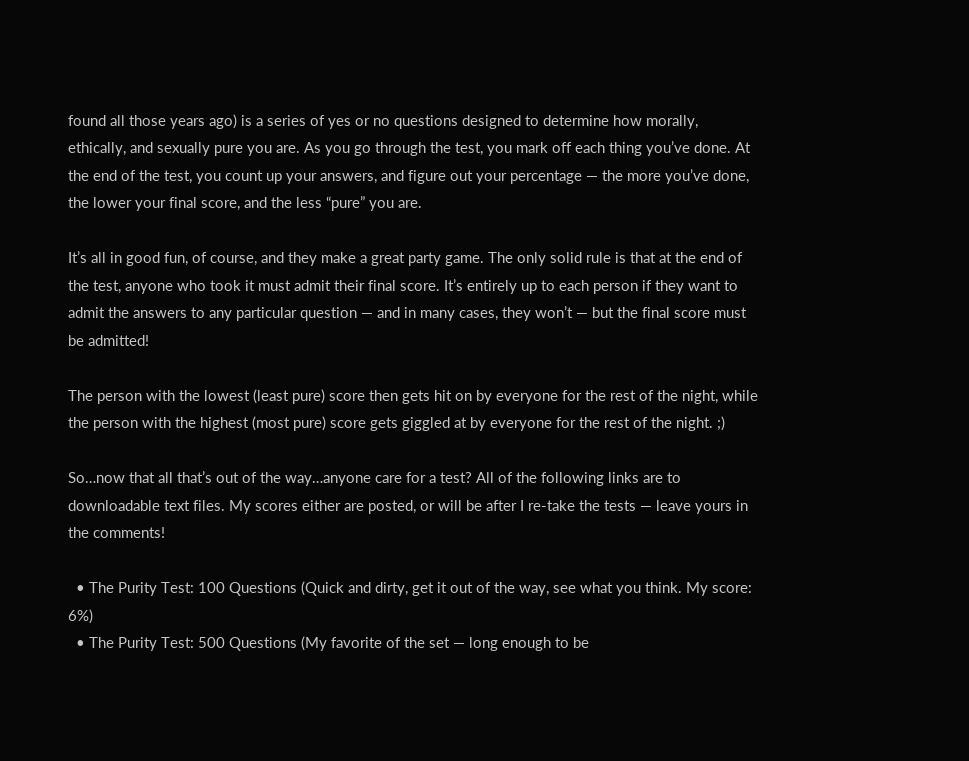found all those years ago) is a series of yes or no questions designed to determine how morally, ethically, and sexually pure you are. As you go through the test, you mark off each thing you’ve done. At the end of the test, you count up your answers, and figure out your percentage — the more you’ve done, the lower your final score, and the less “pure” you are.

It’s all in good fun, of course, and they make a great party game. The only solid rule is that at the end of the test, anyone who took it must admit their final score. It’s entirely up to each person if they want to admit the answers to any particular question — and in many cases, they won’t — but the final score must be admitted!

The person with the lowest (least pure) score then gets hit on by everyone for the rest of the night, while the person with the highest (most pure) score gets giggled at by everyone for the rest of the night. ;)

So…now that all that’s out of the way…anyone care for a test? All of the following links are to downloadable text files. My scores either are posted, or will be after I re-take the tests — leave yours in the comments!

  • The Purity Test: 100 Questions (Quick and dirty, get it out of the way, see what you think. My score: 6%)
  • The Purity Test: 500 Questions (My favorite of the set — long enough to be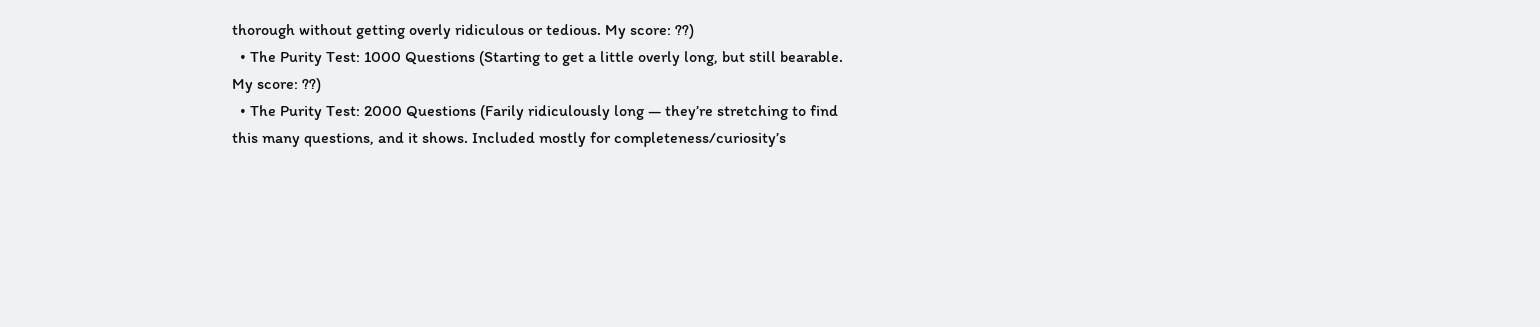thorough without getting overly ridiculous or tedious. My score: ??)
  • The Purity Test: 1000 Questions (Starting to get a little overly long, but still bearable. My score: ??)
  • The Purity Test: 2000 Questions (Farily ridiculously long — they’re stretching to find this many questions, and it shows. Included mostly for completeness/curiosity’s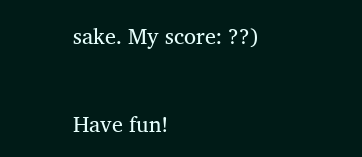sake. My score: ??)

Have fun!